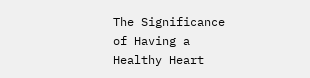The Significance of Having a Healthy Heart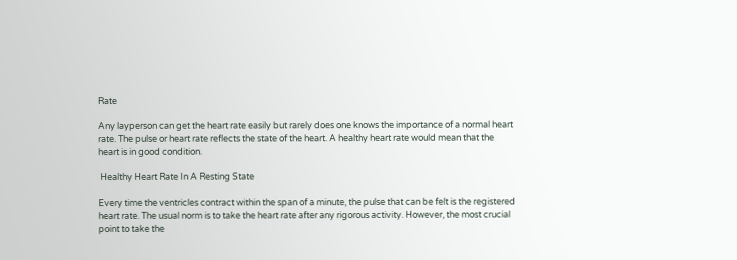Rate

Any layperson can get the heart rate easily but rarely does one knows the importance of a normal heart rate. The pulse or heart rate reflects the state of the heart. A healthy heart rate would mean that the heart is in good condition.

 Healthy Heart Rate In A Resting State

Every time the ventricles contract within the span of a minute, the pulse that can be felt is the registered heart rate. The usual norm is to take the heart rate after any rigorous activity. However, the most crucial point to take the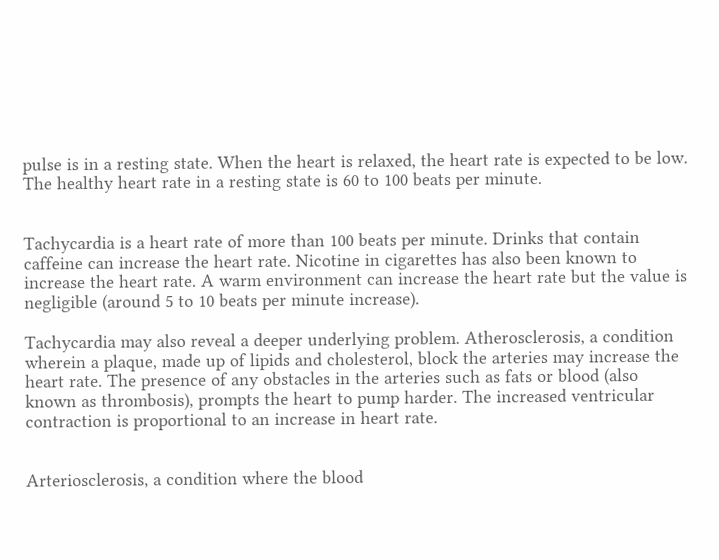pulse is in a resting state. When the heart is relaxed, the heart rate is expected to be low. The healthy heart rate in a resting state is 60 to 100 beats per minute.


Tachycardia is a heart rate of more than 100 beats per minute. Drinks that contain caffeine can increase the heart rate. Nicotine in cigarettes has also been known to increase the heart rate. A warm environment can increase the heart rate but the value is negligible (around 5 to 10 beats per minute increase).

Tachycardia may also reveal a deeper underlying problem. Atherosclerosis, a condition wherein a plaque, made up of lipids and cholesterol, block the arteries may increase the heart rate. The presence of any obstacles in the arteries such as fats or blood (also known as thrombosis), prompts the heart to pump harder. The increased ventricular contraction is proportional to an increase in heart rate.


Arteriosclerosis, a condition where the blood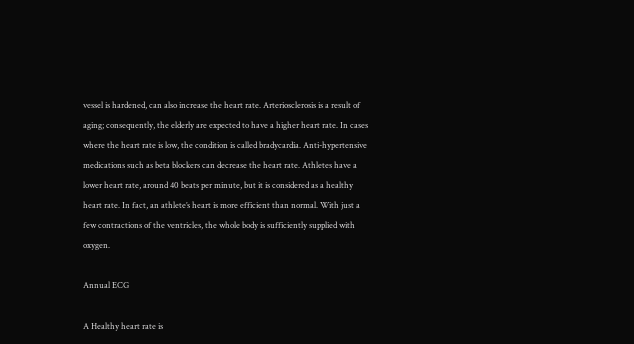vessel is hardened, can also increase the heart rate. Arteriosclerosis is a result of aging; consequently, the elderly are expected to have a higher heart rate. In cases where the heart rate is low, the condition is called bradycardia. Anti-hypertensive medications such as beta blockers can decrease the heart rate. Athletes have a lower heart rate, around 40 beats per minute, but it is considered as a healthy heart rate. In fact, an athlete’s heart is more efficient than normal. With just a few contractions of the ventricles, the whole body is sufficiently supplied with oxygen.

Annual ECG

A Healthy heart rate is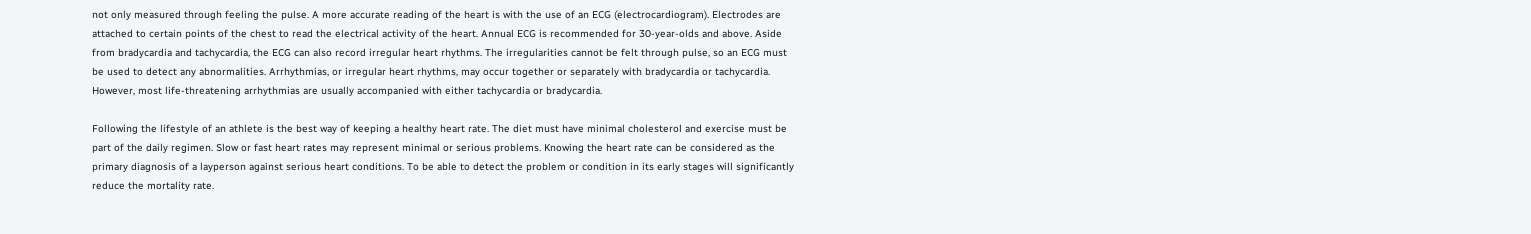not only measured through feeling the pulse. A more accurate reading of the heart is with the use of an ECG (electrocardiogram). Electrodes are attached to certain points of the chest to read the electrical activity of the heart. Annual ECG is recommended for 30-year-olds and above. Aside from bradycardia and tachycardia, the ECG can also record irregular heart rhythms. The irregularities cannot be felt through pulse, so an ECG must be used to detect any abnormalities. Arrhythmias, or irregular heart rhythms, may occur together or separately with bradycardia or tachycardia. However, most life-threatening arrhythmias are usually accompanied with either tachycardia or bradycardia.

Following the lifestyle of an athlete is the best way of keeping a healthy heart rate. The diet must have minimal cholesterol and exercise must be part of the daily regimen. Slow or fast heart rates may represent minimal or serious problems. Knowing the heart rate can be considered as the primary diagnosis of a layperson against serious heart conditions. To be able to detect the problem or condition in its early stages will significantly reduce the mortality rate.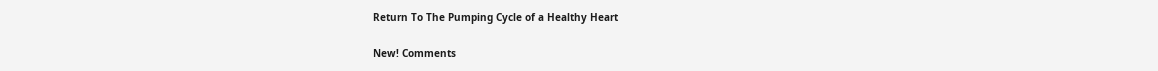Return To The Pumping Cycle of a Healthy Heart

New! Comments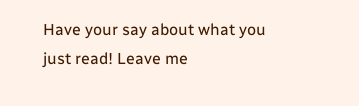Have your say about what you just read! Leave me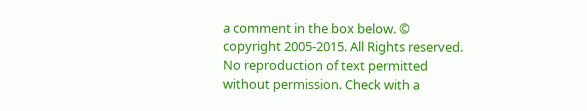a comment in the box below. © copyright 2005-2015. All Rights reserved. No reproduction of text permitted without permission. Check with a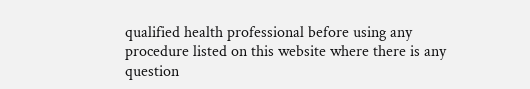qualified health professional before using any procedure listed on this website where there is any question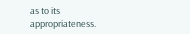as to its appropriateness.